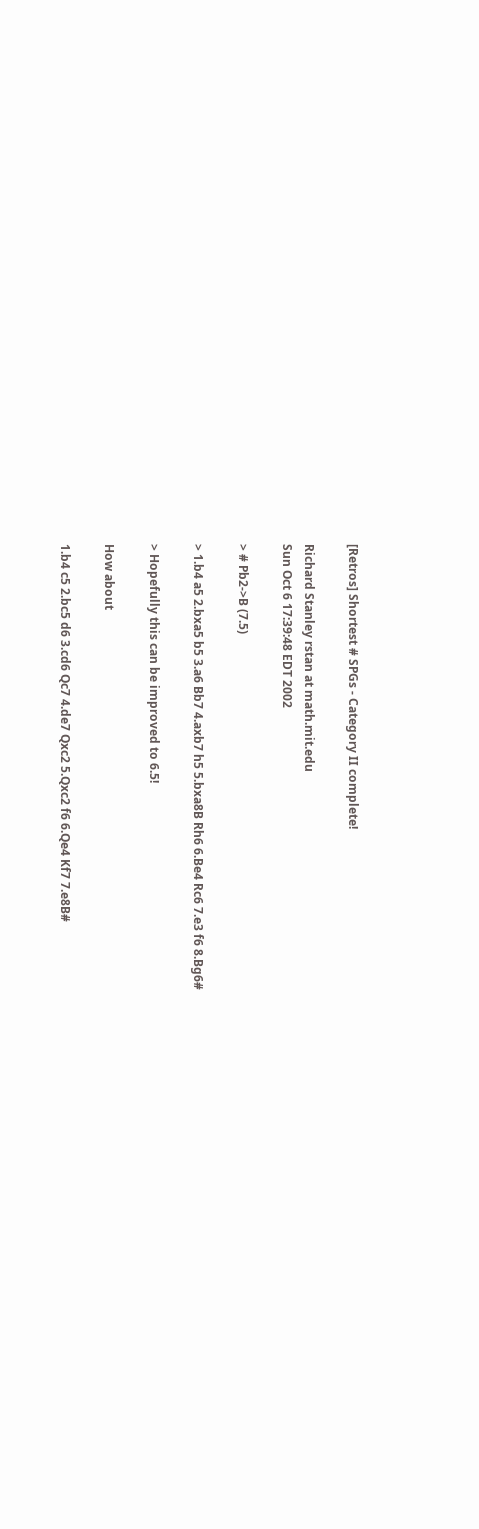[Retros] Shortest # SPGs - Category II complete!

Richard Stanley rstan at math.mit.edu
Sun Oct 6 17:39:48 EDT 2002

> # Pb2->B (7.5)

> 1.b4 a5 2.bxa5 b5 3.a6 Bb7 4.axb7 h5 5.bxa8B Rh6 6.Be4 Rc6 7.e3 f6 8.Bg6#

> Hopefully this can be improved to 6.5!

How about

1.b4 c5 2.bc5 d6 3.cd6 Qc7 4.de7 Qxc2 5.Qxc2 f6 6.Qe4 Kf7 7.e8B#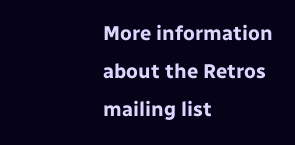More information about the Retros mailing list